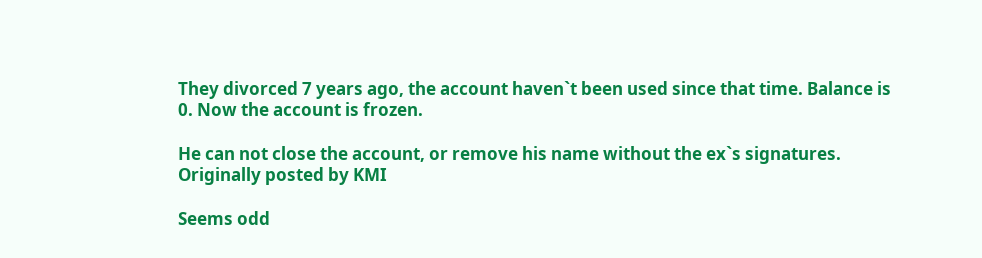They divorced 7 years ago, the account haven`t been used since that time. Balance is 0. Now the account is frozen.

He can not close the account, or remove his name without the ex`s signatures.
Originally posted by KMI

Seems odd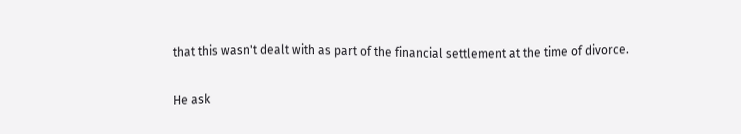that this wasn't dealt with as part of the financial settlement at the time of divorce.


He ask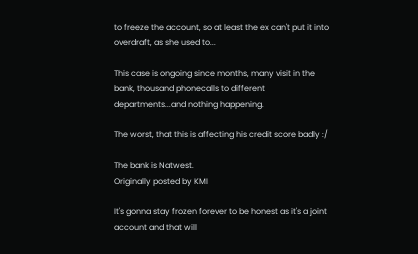to freeze the account, so at least the ex can't put it into overdraft, as she used to...

This case is ongoing since months, many visit in the bank, thousand phonecalls to different departments...and nothing happening.

The worst, that this is affecting his credit score badly :/

The bank is Natwest.
Originally posted by KMI

It's gonna stay frozen forever to be honest as it's a joint account and that will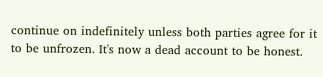continue on indefinitely unless both parties agree for it to be unfrozen. It's now a dead account to be honest.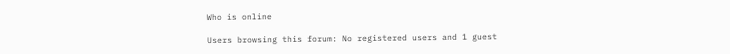Who is online

Users browsing this forum: No registered users and 1 guest